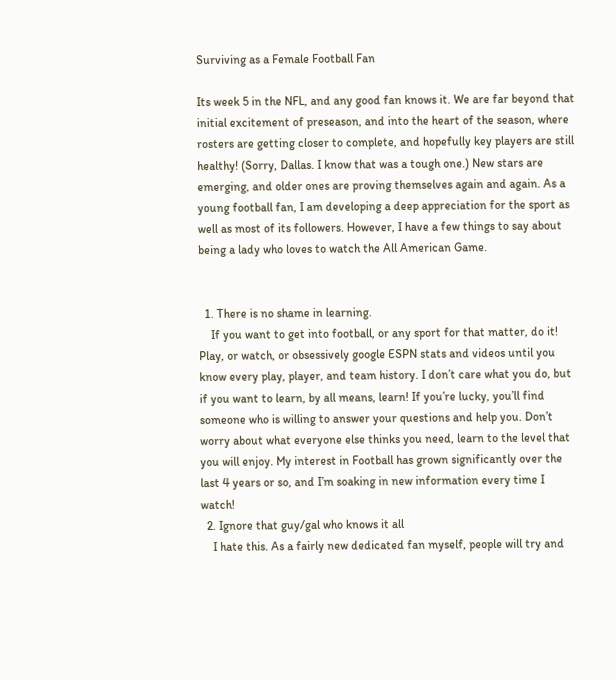Surviving as a Female Football Fan

Its week 5 in the NFL, and any good fan knows it. We are far beyond that initial excitement of preseason, and into the heart of the season, where rosters are getting closer to complete, and hopefully key players are still healthy! (Sorry, Dallas. I know that was a tough one.) New stars are emerging, and older ones are proving themselves again and again. As a young football fan, I am developing a deep appreciation for the sport as well as most of its followers. However, I have a few things to say about being a lady who loves to watch the All American Game.


  1. There is no shame in learning.
    If you want to get into football, or any sport for that matter, do it! Play, or watch, or obsessively google ESPN stats and videos until you know every play, player, and team history. I don’t care what you do, but if you want to learn, by all means, learn! If you’re lucky, you’ll find someone who is willing to answer your questions and help you. Don’t worry about what everyone else thinks you need, learn to the level that you will enjoy. My interest in Football has grown significantly over the last 4 years or so, and I’m soaking in new information every time I watch!
  2. Ignore that guy/gal who knows it all
    I hate this. As a fairly new dedicated fan myself, people will try and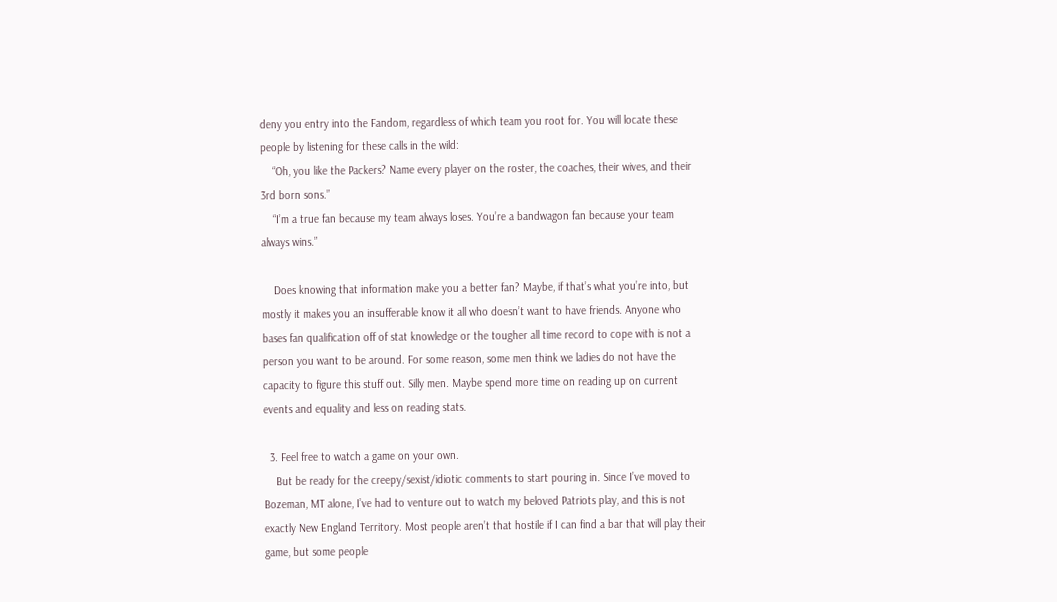deny you entry into the Fandom, regardless of which team you root for. You will locate these people by listening for these calls in the wild:
    “Oh, you like the Packers? Name every player on the roster, the coaches, their wives, and their 3rd born sons.”
    “I’m a true fan because my team always loses. You’re a bandwagon fan because your team always wins.”

    Does knowing that information make you a better fan? Maybe, if that’s what you’re into, but mostly it makes you an insufferable know it all who doesn’t want to have friends. Anyone who bases fan qualification off of stat knowledge or the tougher all time record to cope with is not a person you want to be around. For some reason, some men think we ladies do not have the capacity to figure this stuff out. Silly men. Maybe spend more time on reading up on current events and equality and less on reading stats.

  3. Feel free to watch a game on your own.
    But be ready for the creepy/sexist/idiotic comments to start pouring in. Since I’ve moved to Bozeman, MT alone, I’ve had to venture out to watch my beloved Patriots play, and this is not exactly New England Territory. Most people aren’t that hostile if I can find a bar that will play their game, but some people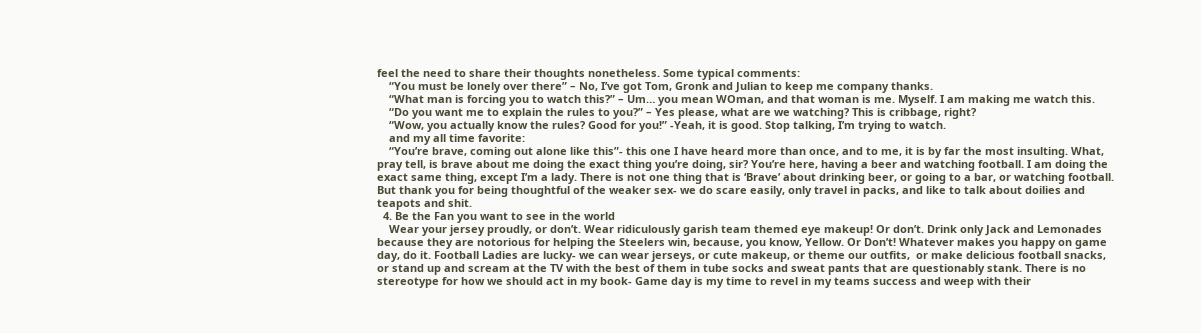feel the need to share their thoughts nonetheless. Some typical comments:
    “You must be lonely over there” – No, I’ve got Tom, Gronk and Julian to keep me company thanks.
    “What man is forcing you to watch this?” – Um… you mean WOman, and that woman is me. Myself. I am making me watch this.
    “Do you want me to explain the rules to you?” – Yes please, what are we watching? This is cribbage, right?
    “Wow, you actually know the rules? Good for you!” -Yeah, it is good. Stop talking, I’m trying to watch.
    and my all time favorite:
    “You’re brave, coming out alone like this”- this one I have heard more than once, and to me, it is by far the most insulting. What, pray tell, is brave about me doing the exact thing you’re doing, sir? You’re here, having a beer and watching football. I am doing the exact same thing, except I’m a lady. There is not one thing that is ‘Brave’ about drinking beer, or going to a bar, or watching football. But thank you for being thoughtful of the weaker sex- we do scare easily, only travel in packs, and like to talk about doilies and teapots and shit.
  4. Be the Fan you want to see in the world
    Wear your jersey proudly, or don’t. Wear ridiculously garish team themed eye makeup! Or don’t. Drink only Jack and Lemonades because they are notorious for helping the Steelers win, because, you know, Yellow. Or Don’t! Whatever makes you happy on game day, do it. Football Ladies are lucky- we can wear jerseys, or cute makeup, or theme our outfits,  or make delicious football snacks, or stand up and scream at the TV with the best of them in tube socks and sweat pants that are questionably stank. There is no stereotype for how we should act in my book- Game day is my time to revel in my teams success and weep with their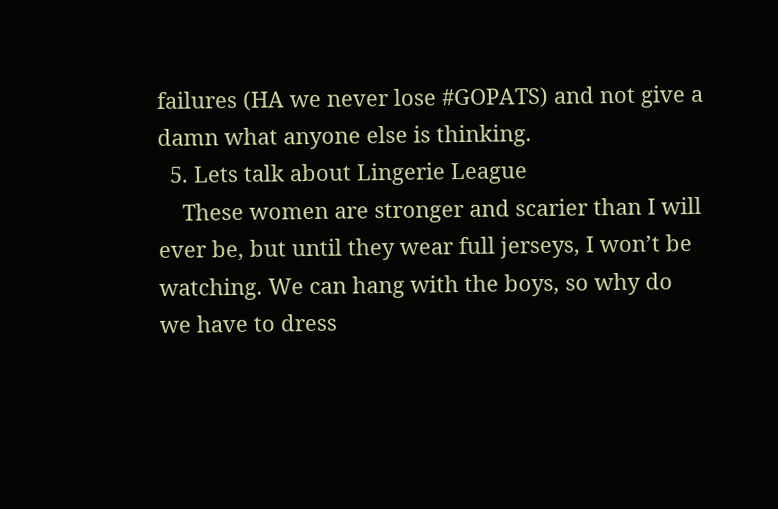failures (HA we never lose #GOPATS) and not give a damn what anyone else is thinking.
  5. Lets talk about Lingerie League
    These women are stronger and scarier than I will ever be, but until they wear full jerseys, I won’t be watching. We can hang with the boys, so why do we have to dress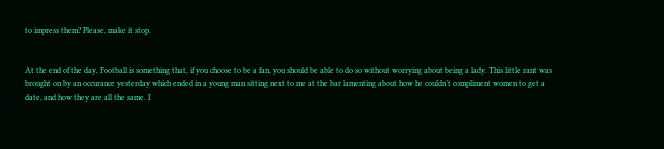to impress them? Please, make it stop.


At the end of the day, Football is something that, if you choose to be a fan, you should be able to do so without worrying about being a lady. This little rant was brought on by an occurance yesterday which ended in a young man sitting next to me at the bar lamenting about how he couldn’t compliment women to get a date, and how they are all the same. I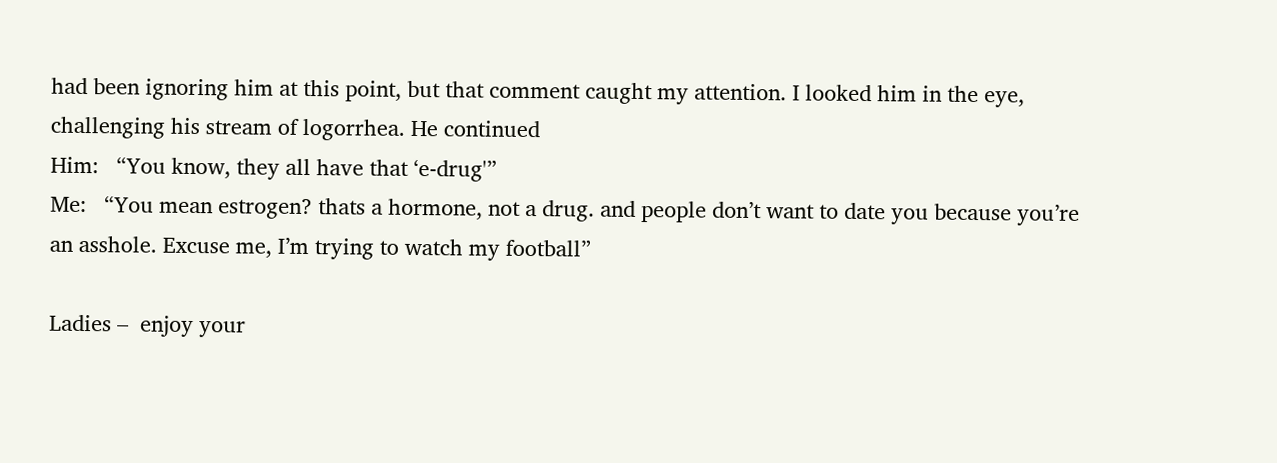had been ignoring him at this point, but that comment caught my attention. I looked him in the eye, challenging his stream of logorrhea. He continued
Him:   “You know, they all have that ‘e-drug'”
Me:   “You mean estrogen? thats a hormone, not a drug. and people don’t want to date you because you’re an asshole. Excuse me, I’m trying to watch my football”

Ladies –  enjoy your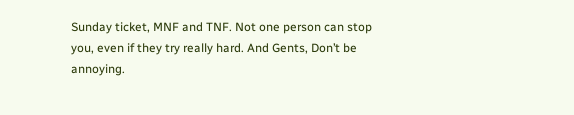Sunday ticket, MNF and TNF. Not one person can stop you, even if they try really hard. And Gents, Don’t be annoying.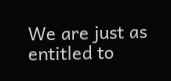We are just as entitled to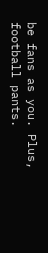be fans as you. Plus, football pants.